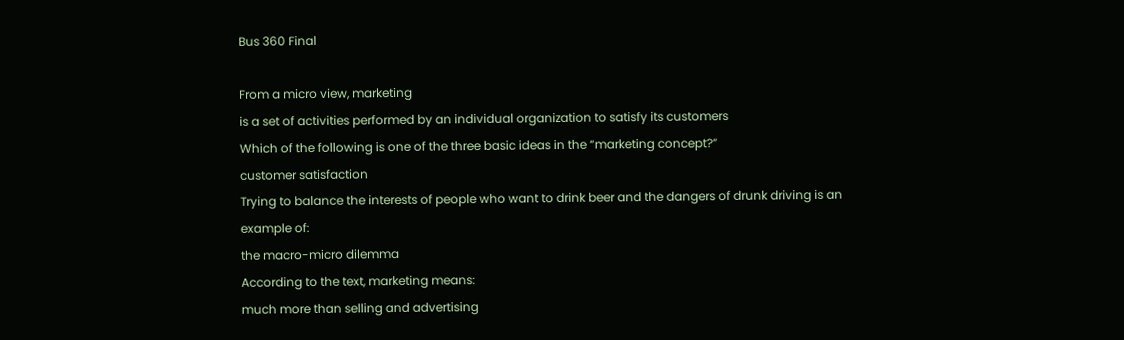Bus 360 Final

From a micro view, marketing
is a set of activities performed by an individual organization to satisfy its customers
Which of the following is one of the three basic ideas in the “marketing concept?”
customer satisfaction
Trying to balance the interests of people who want to drink beer and the dangers of drunk driving is an example of:
the macro-micro dilemma
According to the text, marketing means:
much more than selling and advertising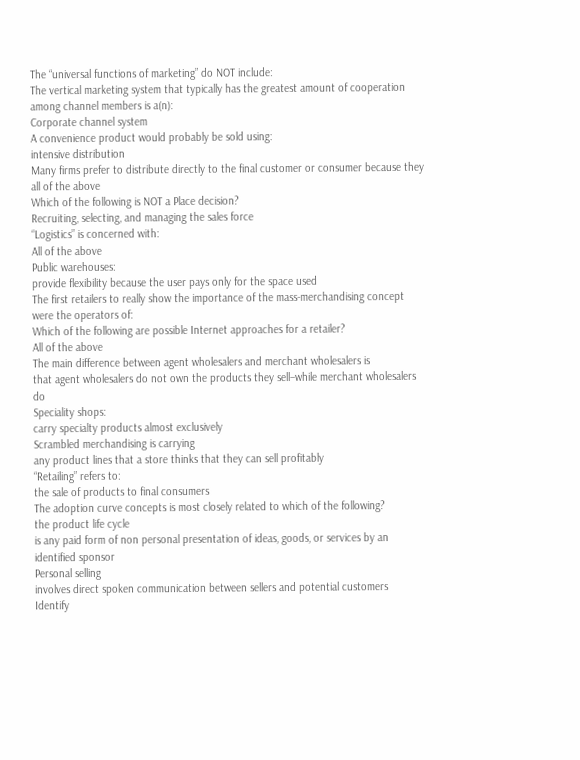The “universal functions of marketing” do NOT include:
The vertical marketing system that typically has the greatest amount of cooperation among channel members is a(n):
Corporate channel system
A convenience product would probably be sold using:
intensive distribution
Many firms prefer to distribute directly to the final customer or consumer because they
all of the above
Which of the following is NOT a Place decision?
Recruiting, selecting, and managing the sales force
“Logistics” is concerned with:
All of the above
Public warehouses:
provide flexibility because the user pays only for the space used
The first retailers to really show the importance of the mass-merchandising concept were the operators of:
Which of the following are possible Internet approaches for a retailer?
All of the above
The main difference between agent wholesalers and merchant wholesalers is
that agent wholesalers do not own the products they sell–while merchant wholesalers do
Speciality shops:
carry specialty products almost exclusively
Scrambled merchandising is carrying
any product lines that a store thinks that they can sell profitably
“Retailing” refers to:
the sale of products to final consumers
The adoption curve concepts is most closely related to which of the following?
the product life cycle
is any paid form of non personal presentation of ideas, goods, or services by an identified sponsor
Personal selling
involves direct spoken communication between sellers and potential customers
Identify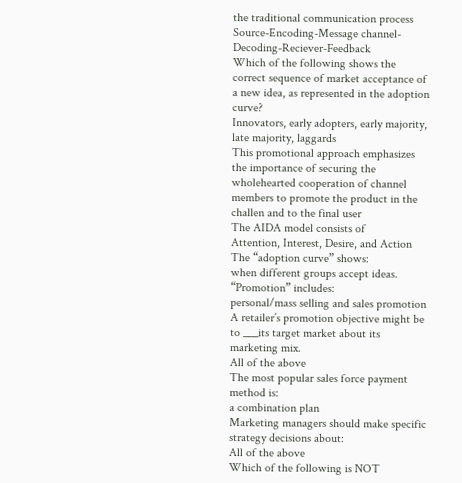the traditional communication process
Source-Encoding-Message channel-Decoding-Reciever-Feedback
Which of the following shows the correct sequence of market acceptance of a new idea, as represented in the adoption curve?
Innovators, early adopters, early majority, late majority, laggards
This promotional approach emphasizes the importance of securing the wholehearted cooperation of channel members to promote the product in the challen and to the final user
The AIDA model consists of
Attention, Interest, Desire, and Action
The “adoption curve” shows:
when different groups accept ideas.
“Promotion” includes:
personal/mass selling and sales promotion
A retailer’s promotion objective might be to ___its target market about its marketing mix.
All of the above
The most popular sales force payment method is:
a combination plan
Marketing managers should make specific strategy decisions about:
All of the above
Which of the following is NOT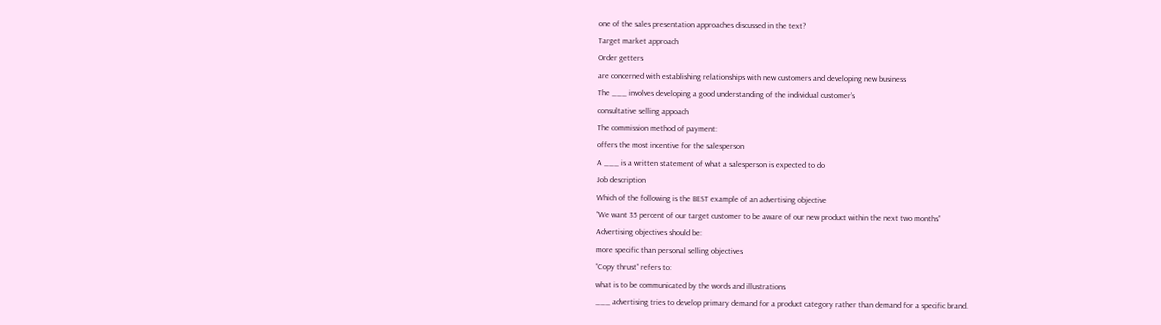one of the sales presentation approaches discussed in the text?
Target market approach
Order getters
are concerned with establishing relationships with new customers and developing new business
The ___ involves developing a good understanding of the individual customer’s
consultative selling appoach
The commission method of payment:
offers the most incentive for the salesperson
A ___ is a written statement of what a salesperson is expected to do
Job description
Which of the following is the BEST example of an advertising objective
“We want 35 percent of our target customer to be aware of our new product within the next two months”
Advertising objectives should be:
more specific than personal selling objectives
“Copy thrust” refers to:
what is to be communicated by the words and illustrations
___ advertising tries to develop primary demand for a product category rather than demand for a specific brand.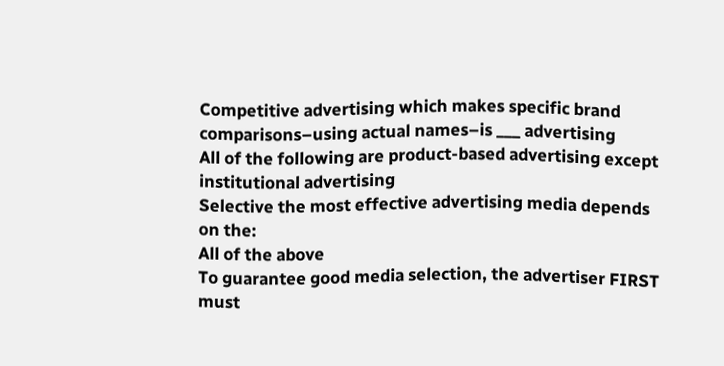Competitive advertising which makes specific brand comparisons–using actual names–is ___ advertising
All of the following are product-based advertising except
institutional advertising
Selective the most effective advertising media depends on the:
All of the above
To guarantee good media selection, the advertiser FIRST must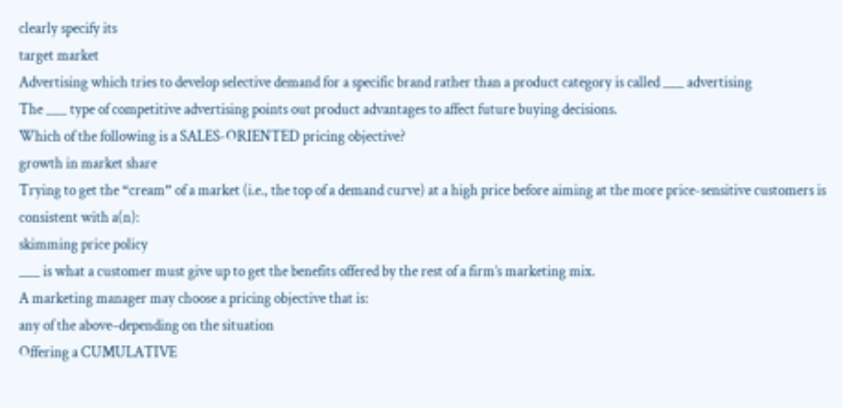clearly specify its
target market
Advertising which tries to develop selective demand for a specific brand rather than a product category is called ___ advertising
The ___ type of competitive advertising points out product advantages to affect future buying decisions.
Which of the following is a SALES-ORIENTED pricing objective?
growth in market share
Trying to get the “cream” of a market (i.e., the top of a demand curve) at a high price before aiming at the more price-sensitive customers is consistent with a(n):
skimming price policy
___ is what a customer must give up to get the benefits offered by the rest of a firm’s marketing mix.
A marketing manager may choose a pricing objective that is:
any of the above–depending on the situation
Offering a CUMULATIVE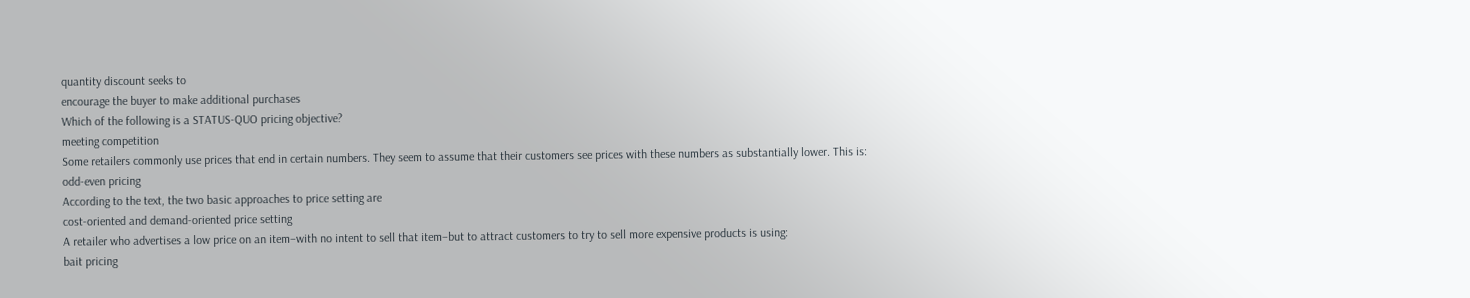quantity discount seeks to
encourage the buyer to make additional purchases
Which of the following is a STATUS-QUO pricing objective?
meeting competition
Some retailers commonly use prices that end in certain numbers. They seem to assume that their customers see prices with these numbers as substantially lower. This is:
odd-even pricing
According to the text, the two basic approaches to price setting are
cost-oriented and demand-oriented price setting
A retailer who advertises a low price on an item–with no intent to sell that item–but to attract customers to try to sell more expensive products is using:
bait pricing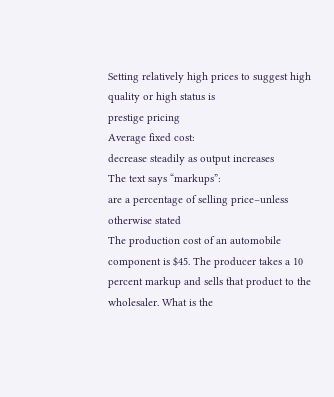Setting relatively high prices to suggest high quality or high status is
prestige pricing
Average fixed cost:
decrease steadily as output increases
The text says “markups”:
are a percentage of selling price–unless otherwise stated
The production cost of an automobile component is $45. The producer takes a 10 percent markup and sells that product to the wholesaler. What is the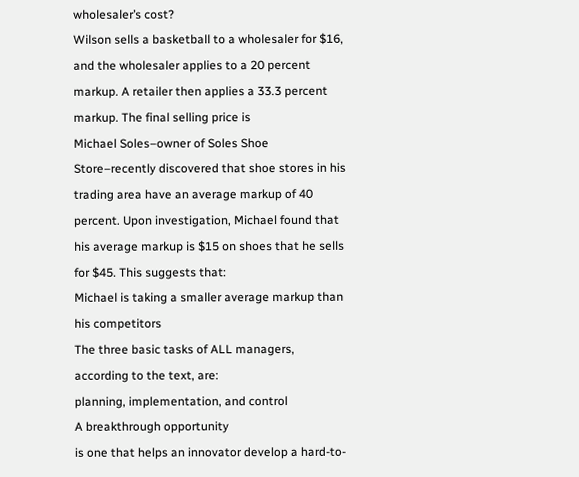wholesaler’s cost?
Wilson sells a basketball to a wholesaler for $16, and the wholesaler applies to a 20 percent markup. A retailer then applies a 33.3 percent markup. The final selling price is
Michael Soles–owner of Soles Shoe Store–recently discovered that shoe stores in his trading area have an average markup of 40 percent. Upon investigation, Michael found that his average markup is $15 on shoes that he sells for $45. This suggests that:
Michael is taking a smaller average markup than his competitors
The three basic tasks of ALL managers, according to the text, are:
planning, implementation, and control
A breakthrough opportunity
is one that helps an innovator develop a hard-to-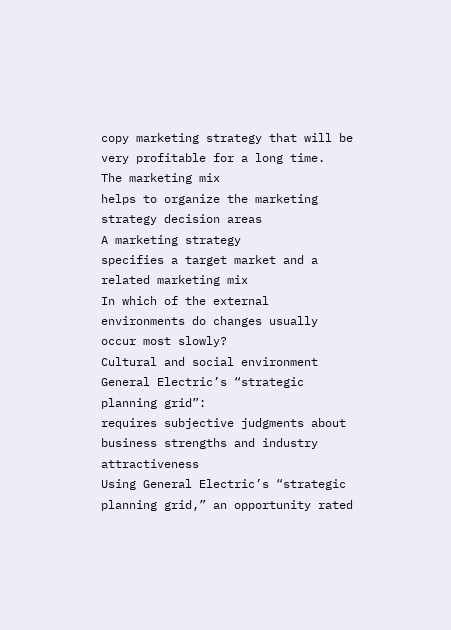copy marketing strategy that will be very profitable for a long time.
The marketing mix
helps to organize the marketing strategy decision areas
A marketing strategy
specifies a target market and a related marketing mix
In which of the external environments do changes usually occur most slowly?
Cultural and social environment
General Electric’s “strategic planning grid”:
requires subjective judgments about business strengths and industry attractiveness
Using General Electric’s “strategic planning grid,” an opportunity rated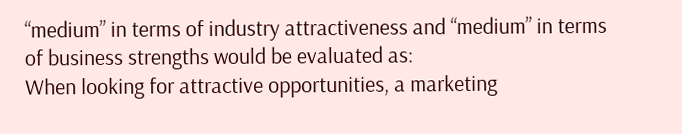“medium” in terms of industry attractiveness and “medium” in terms of business strengths would be evaluated as:
When looking for attractive opportunities, a marketing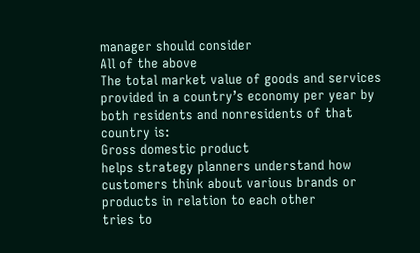manager should consider
All of the above
The total market value of goods and services provided in a country’s economy per year by both residents and nonresidents of that country is:
Gross domestic product
helps strategy planners understand how customers think about various brands or products in relation to each other
tries to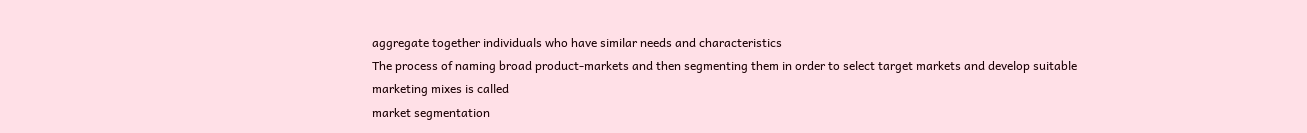aggregate together individuals who have similar needs and characteristics
The process of naming broad product-markets and then segmenting them in order to select target markets and develop suitable marketing mixes is called
market segmentation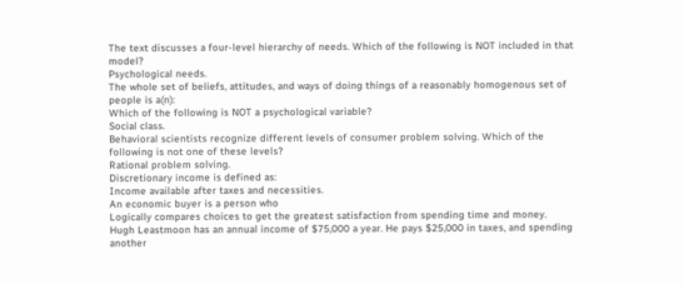The text discusses a four-level hierarchy of needs. Which of the following is NOT included in that model?
Psychological needs.
The whole set of beliefs, attitudes, and ways of doing things of a reasonably homogenous set of people is a(n):
Which of the following is NOT a psychological variable?
Social class.
Behavioral scientists recognize different levels of consumer problem solving. Which of the following is not one of these levels?
Rational problem solving.
Discretionary income is defined as:
Income available after taxes and necessities.
An economic buyer is a person who
Logically compares choices to get the greatest satisfaction from spending time and money.
Hugh Leastmoon has an annual income of $75,000 a year. He pays $25,000 in taxes, and spending another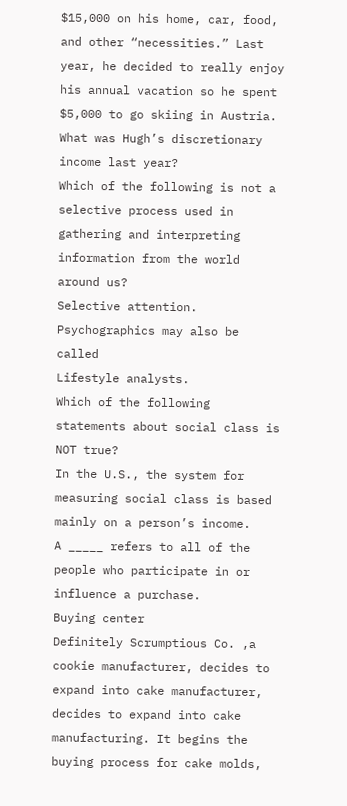$15,000 on his home, car, food, and other “necessities.” Last year, he decided to really enjoy his annual vacation so he spent $5,000 to go skiing in Austria. What was Hugh’s discretionary income last year?
Which of the following is not a selective process used in gathering and interpreting information from the world around us?
Selective attention.
Psychographics may also be called
Lifestyle analysts.
Which of the following statements about social class is NOT true?
In the U.S., the system for measuring social class is based mainly on a person’s income.
A _____ refers to all of the people who participate in or influence a purchase.
Buying center
Definitely Scrumptious Co. ,a cookie manufacturer, decides to expand into cake manufacturer, decides to expand into cake manufacturing. It begins the buying process for cake molds,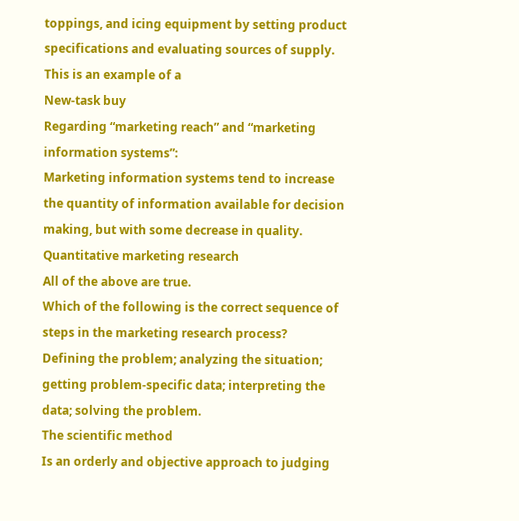toppings, and icing equipment by setting product specifications and evaluating sources of supply. This is an example of a
New-task buy
Regarding “marketing reach” and “marketing information systems”:
Marketing information systems tend to increase the quantity of information available for decision making, but with some decrease in quality.
Quantitative marketing research
All of the above are true.
Which of the following is the correct sequence of steps in the marketing research process?
Defining the problem; analyzing the situation; getting problem-specific data; interpreting the data; solving the problem.
The scientific method
Is an orderly and objective approach to judging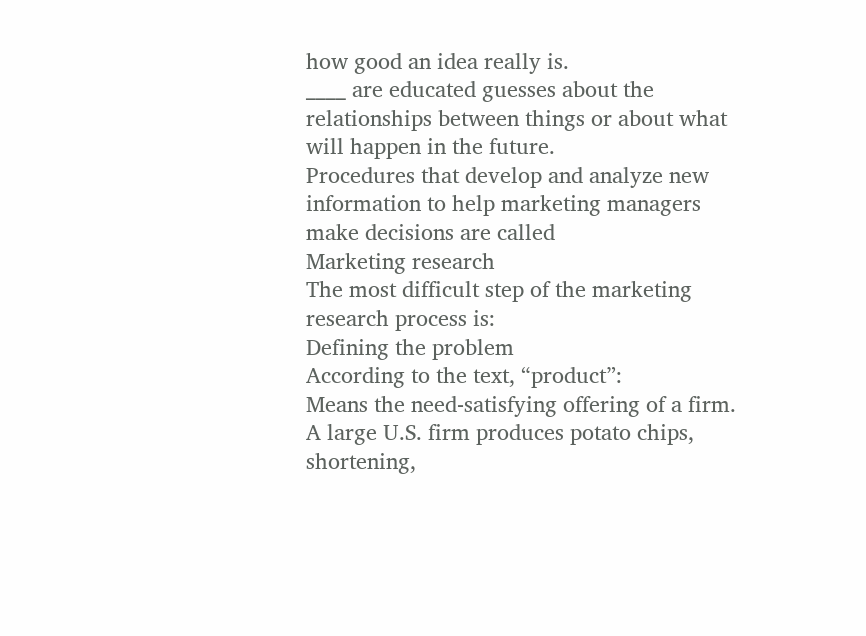how good an idea really is.
____ are educated guesses about the relationships between things or about what will happen in the future.
Procedures that develop and analyze new information to help marketing managers make decisions are called
Marketing research
The most difficult step of the marketing research process is:
Defining the problem
According to the text, “product”:
Means the need-satisfying offering of a firm.
A large U.S. firm produces potato chips, shortening,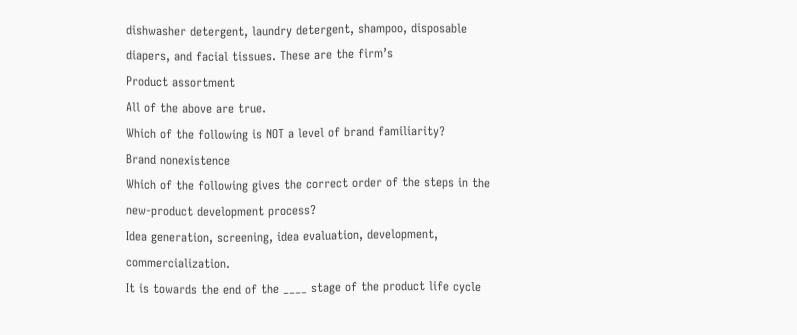dishwasher detergent, laundry detergent, shampoo, disposable diapers, and facial tissues. These are the firm’s
Product assortment
All of the above are true.
Which of the following is NOT a level of brand familiarity?
Brand nonexistence
Which of the following gives the correct order of the steps in the new-product development process?
Idea generation, screening, idea evaluation, development, commercialization.
It is towards the end of the ____ stage of the product life cycle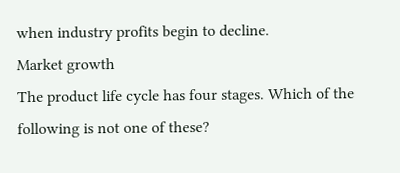when industry profits begin to decline.
Market growth
The product life cycle has four stages. Which of the following is not one of these?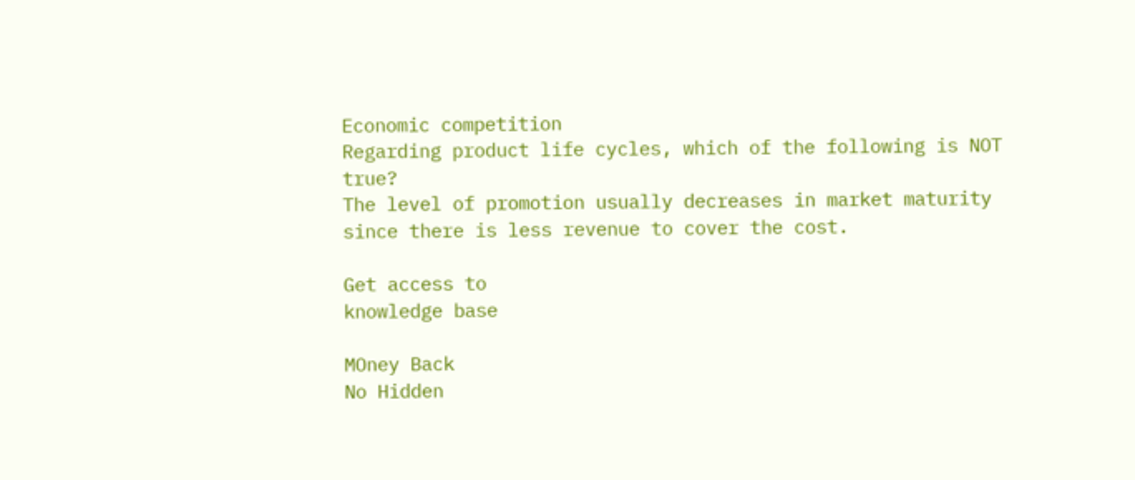Economic competition
Regarding product life cycles, which of the following is NOT true?
The level of promotion usually decreases in market maturity since there is less revenue to cover the cost.

Get access to
knowledge base

MOney Back
No Hidden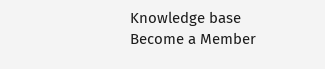Knowledge base
Become a Member